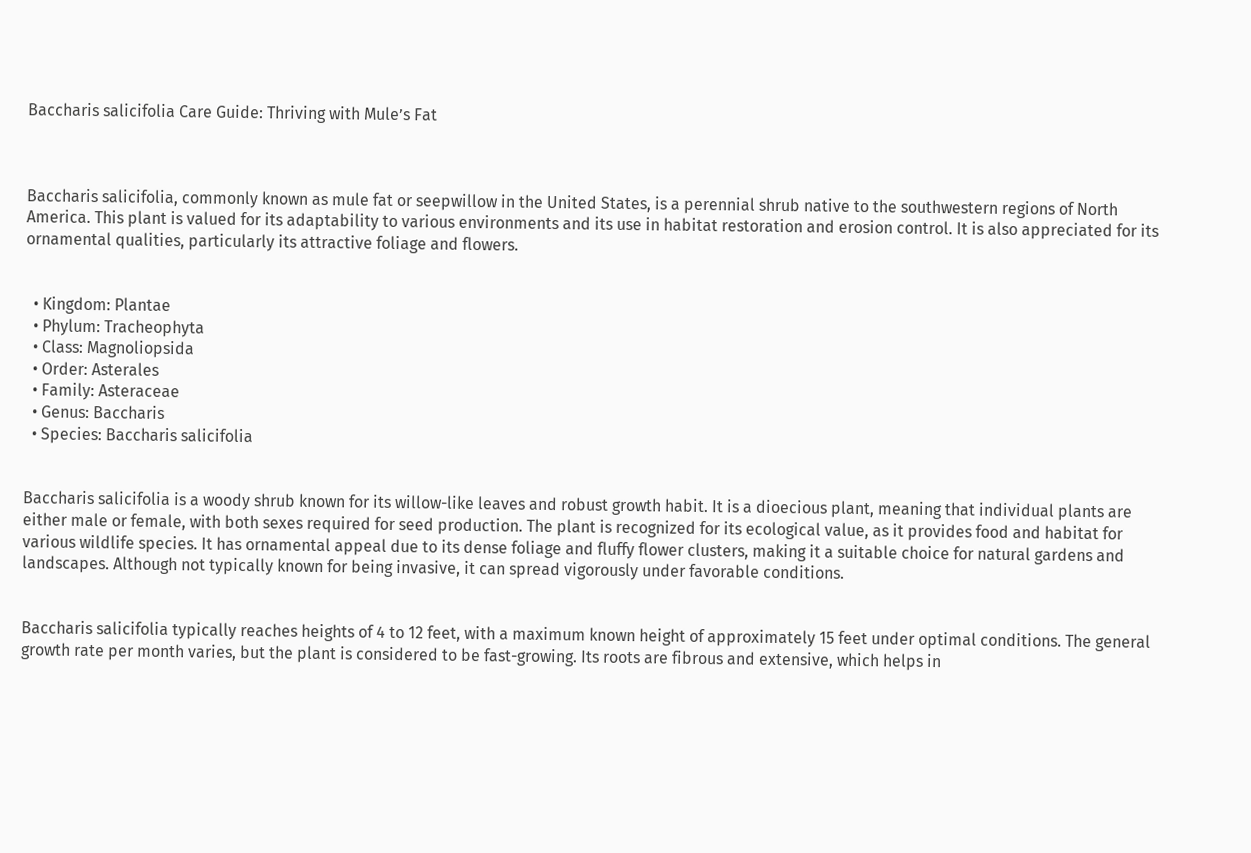Baccharis salicifolia Care Guide: Thriving with Mule’s Fat



Baccharis salicifolia, commonly known as mule fat or seepwillow in the United States, is a perennial shrub native to the southwestern regions of North America. This plant is valued for its adaptability to various environments and its use in habitat restoration and erosion control. It is also appreciated for its ornamental qualities, particularly its attractive foliage and flowers.


  • Kingdom: Plantae
  • Phylum: Tracheophyta
  • Class: Magnoliopsida
  • Order: Asterales
  • Family: Asteraceae
  • Genus: Baccharis
  • Species: Baccharis salicifolia


Baccharis salicifolia is a woody shrub known for its willow-like leaves and robust growth habit. It is a dioecious plant, meaning that individual plants are either male or female, with both sexes required for seed production. The plant is recognized for its ecological value, as it provides food and habitat for various wildlife species. It has ornamental appeal due to its dense foliage and fluffy flower clusters, making it a suitable choice for natural gardens and landscapes. Although not typically known for being invasive, it can spread vigorously under favorable conditions.


Baccharis salicifolia typically reaches heights of 4 to 12 feet, with a maximum known height of approximately 15 feet under optimal conditions. The general growth rate per month varies, but the plant is considered to be fast-growing. Its roots are fibrous and extensive, which helps in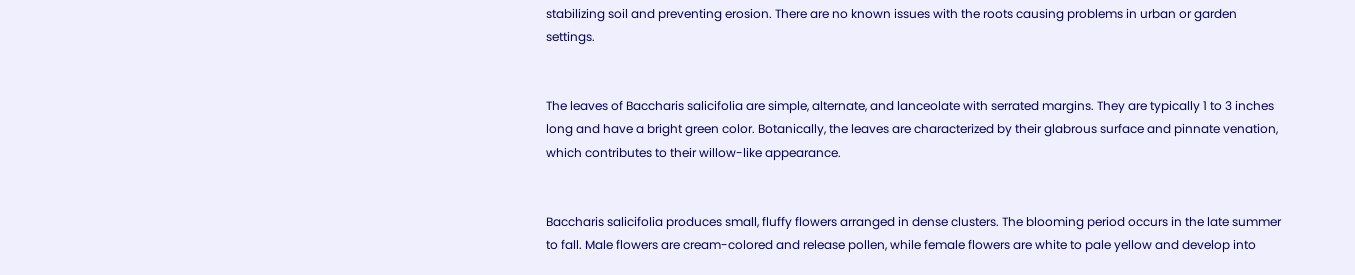stabilizing soil and preventing erosion. There are no known issues with the roots causing problems in urban or garden settings.


The leaves of Baccharis salicifolia are simple, alternate, and lanceolate with serrated margins. They are typically 1 to 3 inches long and have a bright green color. Botanically, the leaves are characterized by their glabrous surface and pinnate venation, which contributes to their willow-like appearance.


Baccharis salicifolia produces small, fluffy flowers arranged in dense clusters. The blooming period occurs in the late summer to fall. Male flowers are cream-colored and release pollen, while female flowers are white to pale yellow and develop into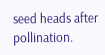seed heads after pollination.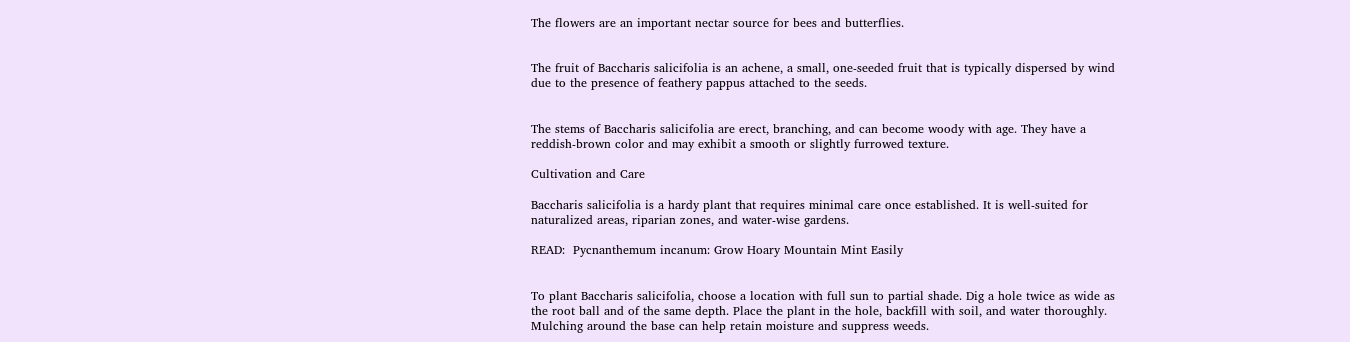The flowers are an important nectar source for bees and butterflies.


The fruit of Baccharis salicifolia is an achene, a small, one-seeded fruit that is typically dispersed by wind due to the presence of feathery pappus attached to the seeds.


The stems of Baccharis salicifolia are erect, branching, and can become woody with age. They have a reddish-brown color and may exhibit a smooth or slightly furrowed texture.

Cultivation and Care

Baccharis salicifolia is a hardy plant that requires minimal care once established. It is well-suited for naturalized areas, riparian zones, and water-wise gardens.

READ:  Pycnanthemum incanum: Grow Hoary Mountain Mint Easily


To plant Baccharis salicifolia, choose a location with full sun to partial shade. Dig a hole twice as wide as the root ball and of the same depth. Place the plant in the hole, backfill with soil, and water thoroughly. Mulching around the base can help retain moisture and suppress weeds.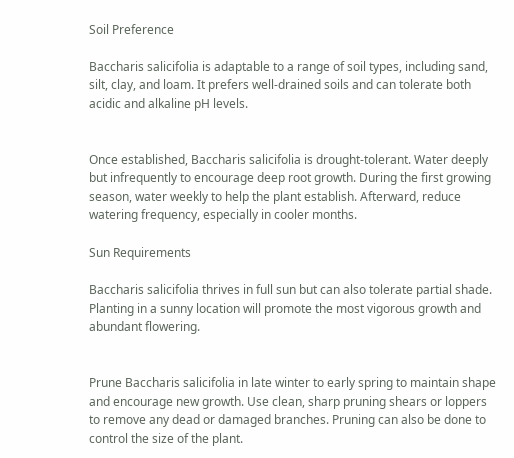Soil Preference

Baccharis salicifolia is adaptable to a range of soil types, including sand, silt, clay, and loam. It prefers well-drained soils and can tolerate both acidic and alkaline pH levels.


Once established, Baccharis salicifolia is drought-tolerant. Water deeply but infrequently to encourage deep root growth. During the first growing season, water weekly to help the plant establish. Afterward, reduce watering frequency, especially in cooler months.

Sun Requirements

Baccharis salicifolia thrives in full sun but can also tolerate partial shade. Planting in a sunny location will promote the most vigorous growth and abundant flowering.


Prune Baccharis salicifolia in late winter to early spring to maintain shape and encourage new growth. Use clean, sharp pruning shears or loppers to remove any dead or damaged branches. Pruning can also be done to control the size of the plant.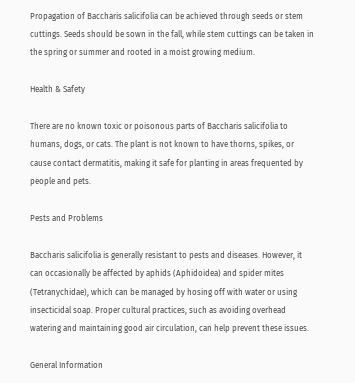Propagation of Baccharis salicifolia can be achieved through seeds or stem cuttings. Seeds should be sown in the fall, while stem cuttings can be taken in the spring or summer and rooted in a moist growing medium.

Health & Safety

There are no known toxic or poisonous parts of Baccharis salicifolia to humans, dogs, or cats. The plant is not known to have thorns, spikes, or cause contact dermatitis, making it safe for planting in areas frequented by people and pets.

Pests and Problems

Baccharis salicifolia is generally resistant to pests and diseases. However, it can occasionally be affected by aphids (Aphidoidea) and spider mites (Tetranychidae), which can be managed by hosing off with water or using insecticidal soap. Proper cultural practices, such as avoiding overhead watering and maintaining good air circulation, can help prevent these issues.

General Information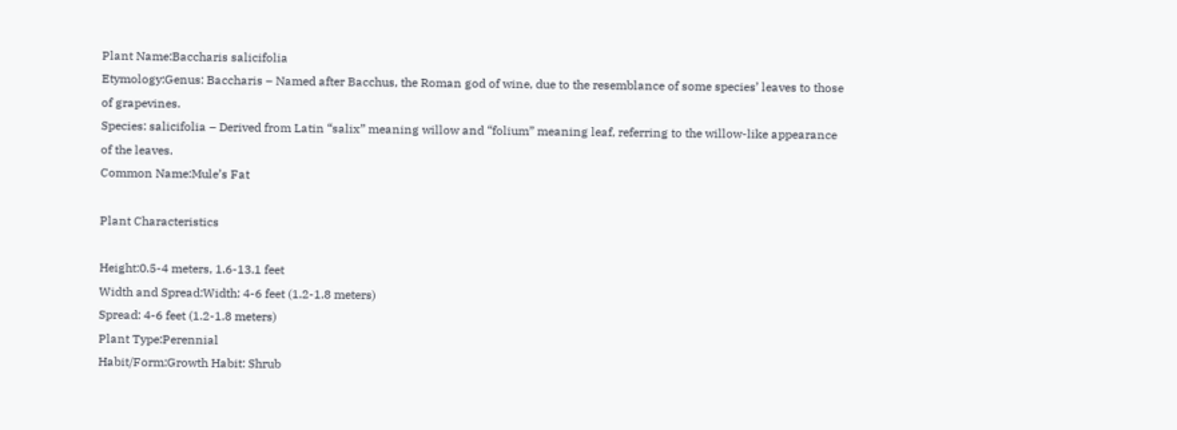Plant Name:Baccharis salicifolia
Etymology:Genus: Baccharis – Named after Bacchus, the Roman god of wine, due to the resemblance of some species’ leaves to those of grapevines.
Species: salicifolia – Derived from Latin “salix” meaning willow and “folium” meaning leaf, referring to the willow-like appearance of the leaves.
Common Name:Mule’s Fat

Plant Characteristics

Height:0.5-4 meters, 1.6-13.1 feet
Width and Spread:Width: 4-6 feet (1.2-1.8 meters)
Spread: 4-6 feet (1.2-1.8 meters)
Plant Type:Perennial
Habit/Form:Growth Habit: Shrub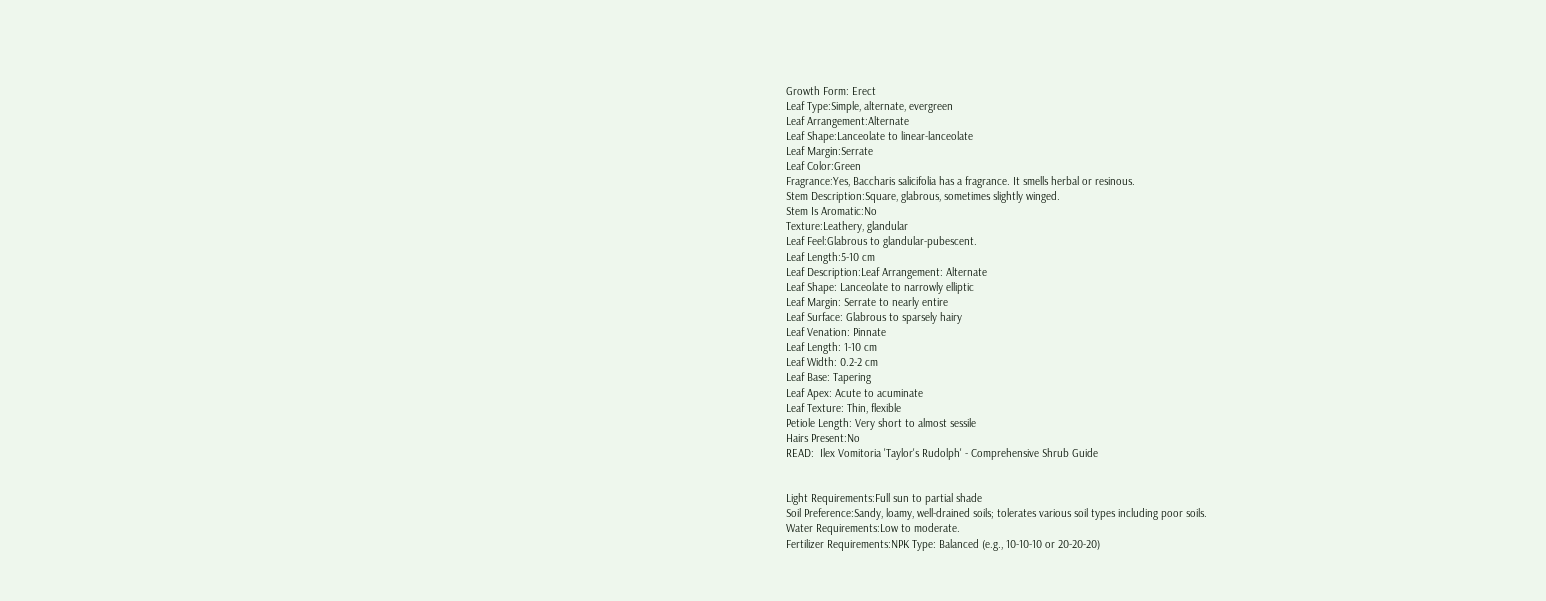Growth Form: Erect
Leaf Type:Simple, alternate, evergreen
Leaf Arrangement:Alternate
Leaf Shape:Lanceolate to linear-lanceolate
Leaf Margin:Serrate
Leaf Color:Green
Fragrance:Yes, Baccharis salicifolia has a fragrance. It smells herbal or resinous.
Stem Description:Square, glabrous, sometimes slightly winged.
Stem Is Aromatic:No
Texture:Leathery, glandular
Leaf Feel:Glabrous to glandular-pubescent.
Leaf Length:5-10 cm
Leaf Description:Leaf Arrangement: Alternate
Leaf Shape: Lanceolate to narrowly elliptic
Leaf Margin: Serrate to nearly entire
Leaf Surface: Glabrous to sparsely hairy
Leaf Venation: Pinnate
Leaf Length: 1-10 cm
Leaf Width: 0.2-2 cm
Leaf Base: Tapering
Leaf Apex: Acute to acuminate
Leaf Texture: Thin, flexible
Petiole Length: Very short to almost sessile
Hairs Present:No
READ:  Ilex Vomitoria 'Taylor's Rudolph' - Comprehensive Shrub Guide


Light Requirements:Full sun to partial shade
Soil Preference:Sandy, loamy, well-drained soils; tolerates various soil types including poor soils.
Water Requirements:Low to moderate.
Fertilizer Requirements:NPK Type: Balanced (e.g., 10-10-10 or 20-20-20)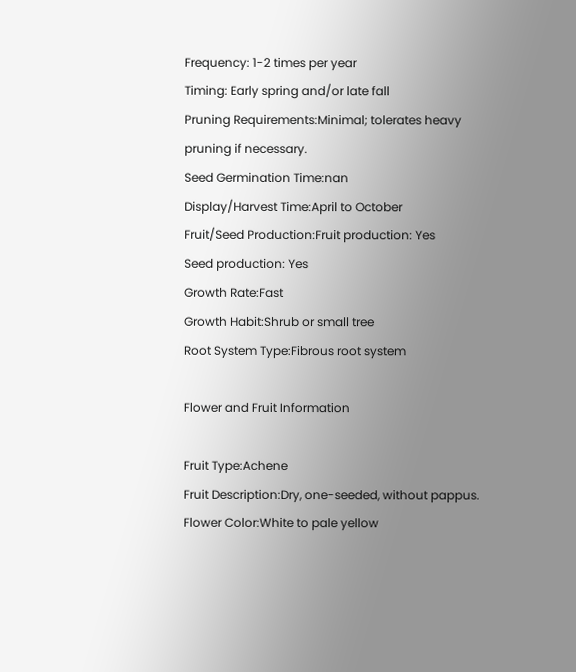Frequency: 1-2 times per year
Timing: Early spring and/or late fall
Pruning Requirements:Minimal; tolerates heavy pruning if necessary.
Seed Germination Time:nan
Display/Harvest Time:April to October
Fruit/Seed Production:Fruit production: Yes
Seed production: Yes
Growth Rate:Fast
Growth Habit:Shrub or small tree
Root System Type:Fibrous root system

Flower and Fruit Information

Fruit Type:Achene
Fruit Description:Dry, one-seeded, without pappus.
Flower Color:White to pale yellow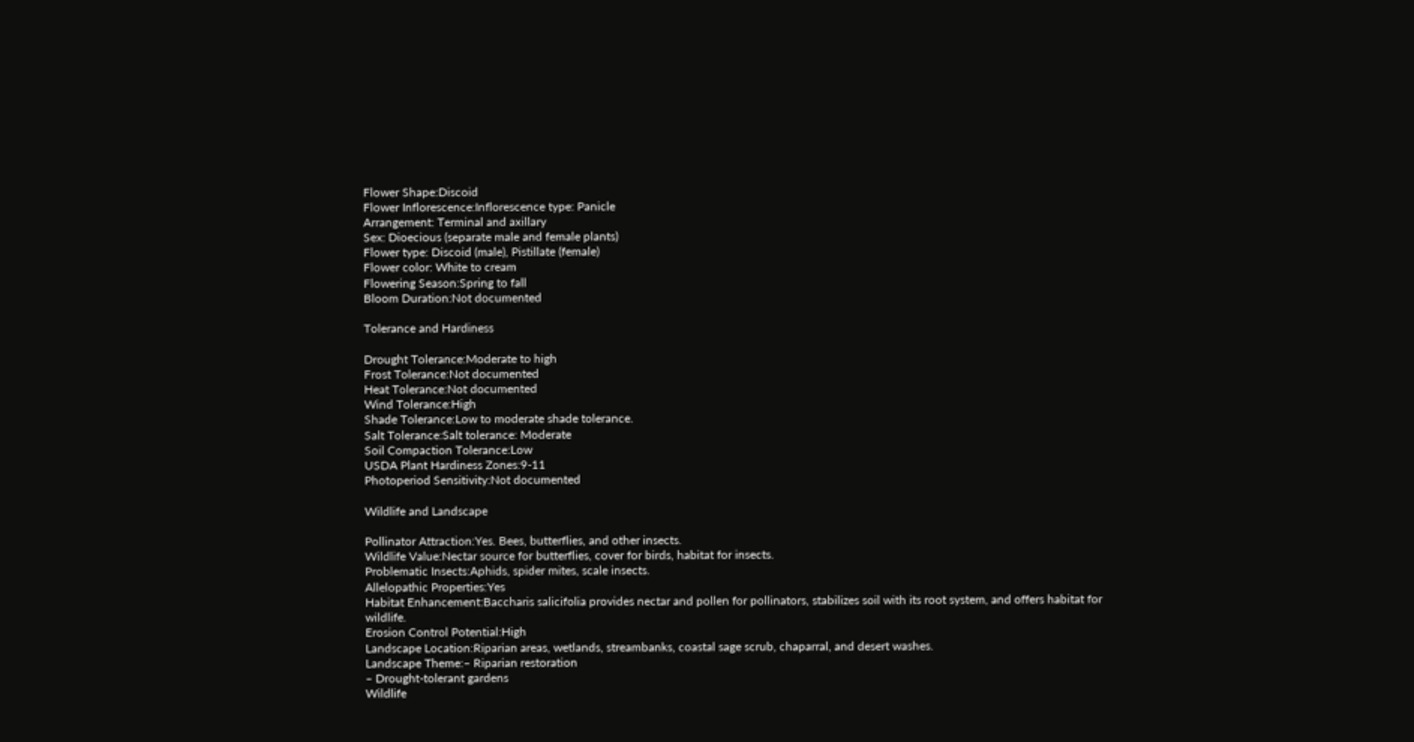Flower Shape:Discoid
Flower Inflorescence:Inflorescence type: Panicle
Arrangement: Terminal and axillary
Sex: Dioecious (separate male and female plants)
Flower type: Discoid (male), Pistillate (female)
Flower color: White to cream
Flowering Season:Spring to fall
Bloom Duration:Not documented

Tolerance and Hardiness

Drought Tolerance:Moderate to high
Frost Tolerance:Not documented
Heat Tolerance:Not documented
Wind Tolerance:High
Shade Tolerance:Low to moderate shade tolerance.
Salt Tolerance:Salt tolerance: Moderate
Soil Compaction Tolerance:Low
USDA Plant Hardiness Zones:9-11
Photoperiod Sensitivity:Not documented

Wildlife and Landscape

Pollinator Attraction:Yes. Bees, butterflies, and other insects.
Wildlife Value:Nectar source for butterflies, cover for birds, habitat for insects.
Problematic Insects:Aphids, spider mites, scale insects.
Allelopathic Properties:Yes
Habitat Enhancement:Baccharis salicifolia provides nectar and pollen for pollinators, stabilizes soil with its root system, and offers habitat for wildlife.
Erosion Control Potential:High
Landscape Location:Riparian areas, wetlands, streambanks, coastal sage scrub, chaparral, and desert washes.
Landscape Theme:– Riparian restoration
– Drought-tolerant gardens
Wildlife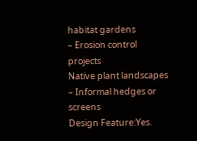habitat gardens
– Erosion control projects
Native plant landscapes
– Informal hedges or screens
Design Feature:Yes.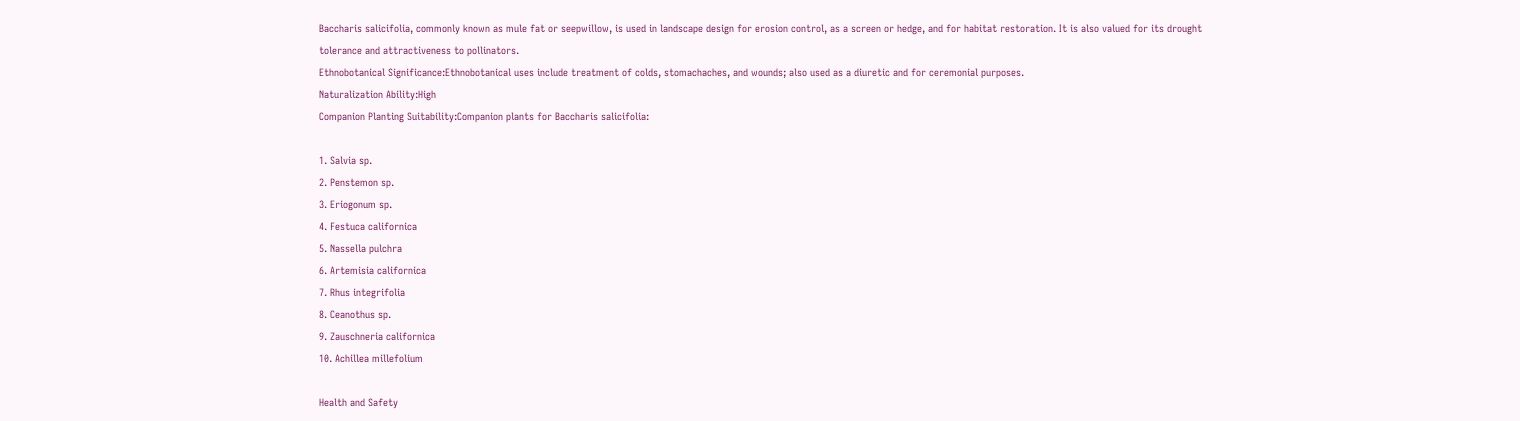Baccharis salicifolia, commonly known as mule fat or seepwillow, is used in landscape design for erosion control, as a screen or hedge, and for habitat restoration. It is also valued for its drought tolerance and attractiveness to pollinators.
Ethnobotanical Significance:Ethnobotanical uses include treatment of colds, stomachaches, and wounds; also used as a diuretic and for ceremonial purposes.
Naturalization Ability:High
Companion Planting Suitability:Companion plants for Baccharis salicifolia:

1. Salvia sp.
2. Penstemon sp.
3. Eriogonum sp.
4. Festuca californica
5. Nassella pulchra
6. Artemisia californica
7. Rhus integrifolia
8. Ceanothus sp.
9. Zauschneria californica
10. Achillea millefolium

Health and Safety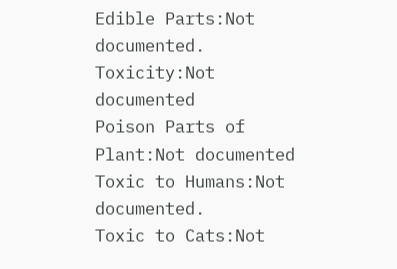Edible Parts:Not documented.
Toxicity:Not documented
Poison Parts of Plant:Not documented
Toxic to Humans:Not documented.
Toxic to Cats:Not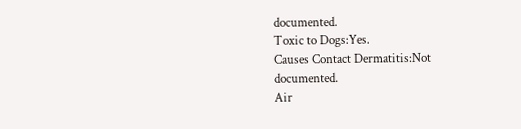documented.
Toxic to Dogs:Yes.
Causes Contact Dermatitis:Not documented.
Air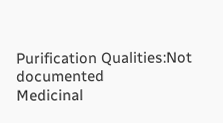Purification Qualities:Not documented
Medicinal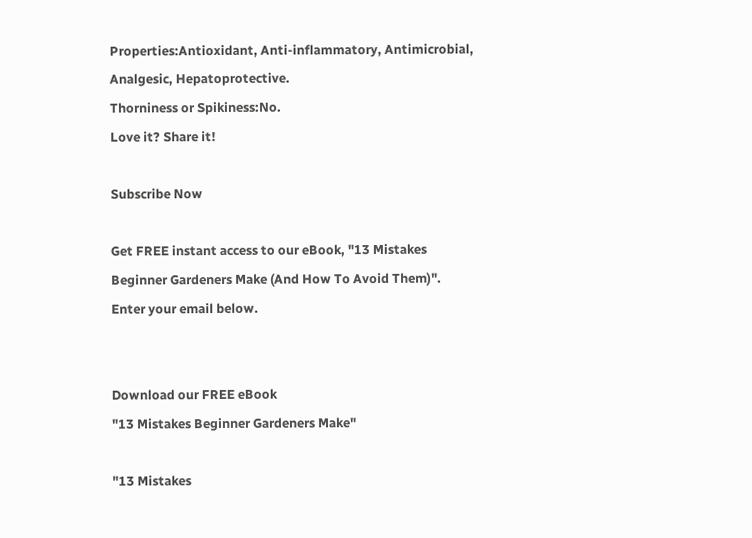Properties:Antioxidant, Anti-inflammatory, Antimicrobial, Analgesic, Hepatoprotective.
Thorniness or Spikiness:No.
Love it? Share it!

Subscribe Now

Get FREE instant access to our eBook, "13 Mistakes Beginner Gardeners Make (And How To Avoid Them)".
Enter your email below.


Download our FREE eBook
"13 Mistakes Beginner Gardeners Make"

"13 Mistakes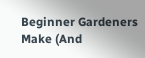Beginner Gardeners Make (And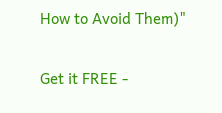How to Avoid Them)"

Get it FREE -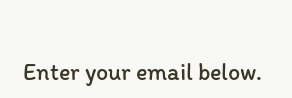Enter your email below.